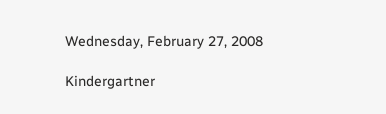Wednesday, February 27, 2008

Kindergartner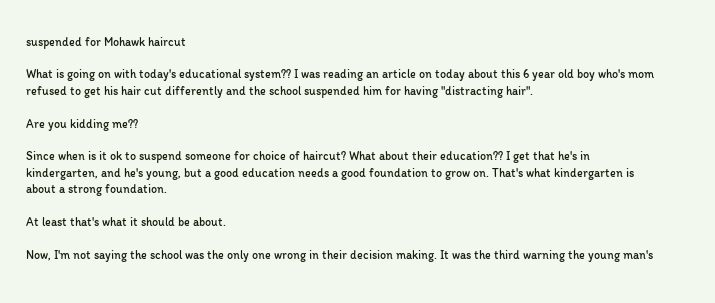suspended for Mohawk haircut

What is going on with today's educational system?? I was reading an article on today about this 6 year old boy who's mom refused to get his hair cut differently and the school suspended him for having "distracting hair".

Are you kidding me??

Since when is it ok to suspend someone for choice of haircut? What about their education?? I get that he's in kindergarten, and he's young, but a good education needs a good foundation to grow on. That's what kindergarten is about a strong foundation.

At least that's what it should be about.

Now, I'm not saying the school was the only one wrong in their decision making. It was the third warning the young man's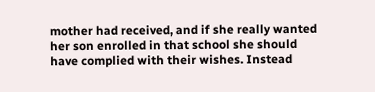mother had received, and if she really wanted her son enrolled in that school she should have complied with their wishes. Instead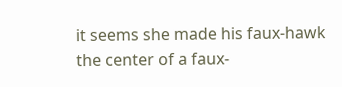it seems she made his faux-hawk the center of a faux-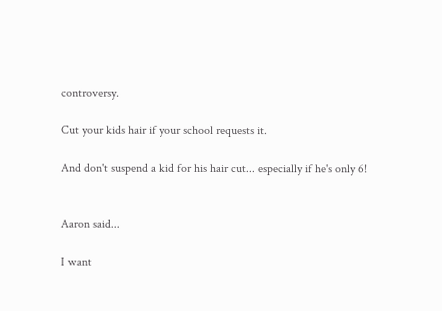controversy.

Cut your kids hair if your school requests it.

And don't suspend a kid for his hair cut... especially if he's only 6!


Aaron said...

I want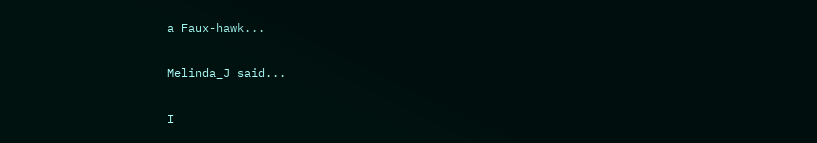a Faux-hawk...

Melinda_J said...

I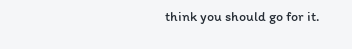think you should go for it.